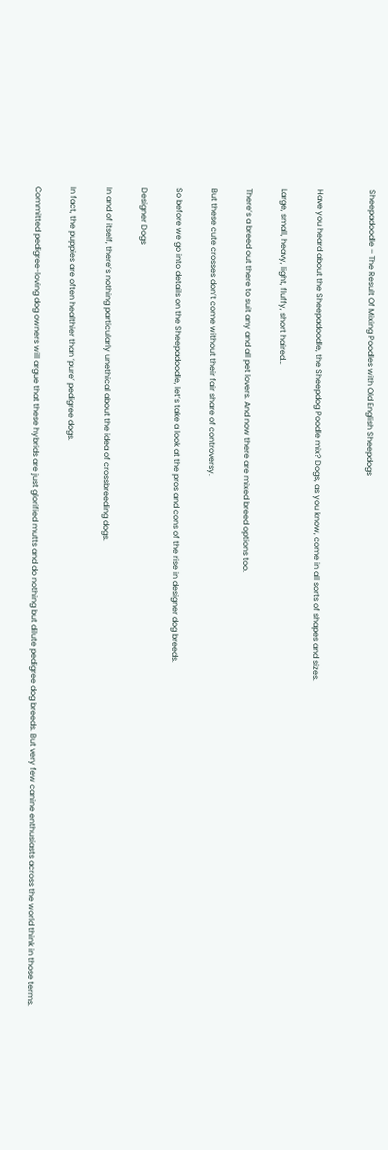Sheepadoodle – The Result Of Mixing Poodles with Old English Sheepdogs


Have you heard about the Sheepadoodle, the Sheepdog Poodle mix? Dogs, as you know, come in all sorts of shapes and sizes.

Large, small, heavy, light, fluffy, short haired…

There’s a breed out there to suit any and all pet lovers. And now there are mixed breed options too.

But these cute crosses don’t come without their fair share of controversy.

So before we go into details on the Sheepadoodle, let’s take a look at the pros and cons of the rise in designer dog breeds.

Designer Dogs

In and of itself, there’s nothing particularly unethical about the idea of crossbreeding dogs.

In fact, the puppies are often healthier than ‘pure’ pedigree dogs.

Committed pedigree-loving dog owners will argue that these hybrids are just glorified mutts and do nothing but dilute pedigree dog breeds. But very few canine enthusiasts across the world think in those terms.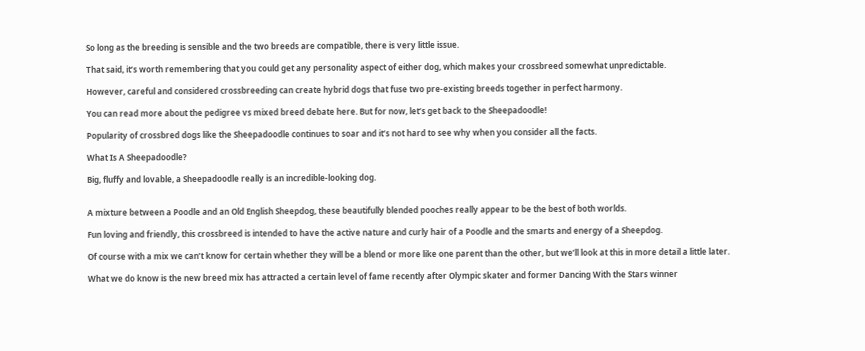So long as the breeding is sensible and the two breeds are compatible, there is very little issue.

That said, it’s worth remembering that you could get any personality aspect of either dog, which makes your crossbreed somewhat unpredictable.

However, careful and considered crossbreeding can create hybrid dogs that fuse two pre-existing breeds together in perfect harmony.

You can read more about the pedigree vs mixed breed debate here. But for now, let’s get back to the Sheepadoodle!

Popularity of crossbred dogs like the Sheepadoodle continues to soar and it’s not hard to see why when you consider all the facts.

What Is A Sheepadoodle?

Big, fluffy and lovable, a Sheepadoodle really is an incredible-looking dog.


A mixture between a Poodle and an Old English Sheepdog, these beautifully blended pooches really appear to be the best of both worlds.

Fun loving and friendly, this crossbreed is intended to have the active nature and curly hair of a Poodle and the smarts and energy of a Sheepdog.

Of course with a mix we can’t know for certain whether they will be a blend or more like one parent than the other, but we’ll look at this in more detail a little later.

What we do know is the new breed mix has attracted a certain level of fame recently after Olympic skater and former Dancing With the Stars winner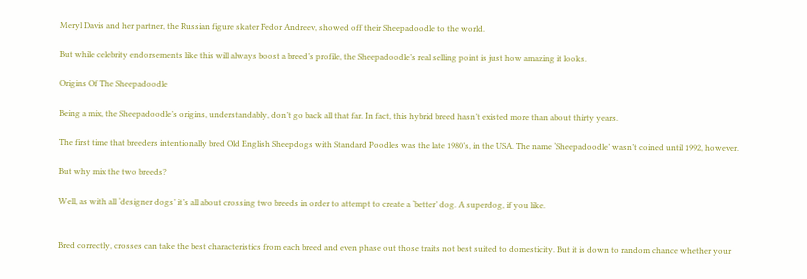Meryl Davis and her partner, the Russian figure skater Fedor Andreev, showed off their Sheepadoodle to the world.

But while celebrity endorsements like this will always boost a breed’s profile, the Sheepadoodle’s real selling point is just how amazing it looks.

Origins Of The Sheepadoodle

Being a mix, the Sheepadoodle’s origins, understandably, don’t go back all that far. In fact, this hybrid breed hasn’t existed more than about thirty years.

The first time that breeders intentionally bred Old English Sheepdogs with Standard Poodles was the late 1980’s, in the USA. The name ‘Sheepadoodle’ wasn’t coined until 1992, however.

But why mix the two breeds?

Well, as with all ‘designer dogs’ it’s all about crossing two breeds in order to attempt to create a ‘better’ dog. A superdog, if you like.


Bred correctly, crosses can take the best characteristics from each breed and even phase out those traits not best suited to domesticity. But it is down to random chance whether your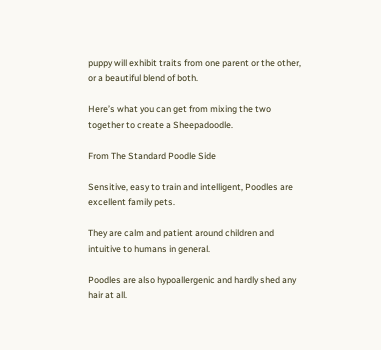puppy will exhibit traits from one parent or the other, or a beautiful blend of both.

Here’s what you can get from mixing the two together to create a Sheepadoodle.

From The Standard Poodle Side

Sensitive, easy to train and intelligent, Poodles are excellent family pets.

They are calm and patient around children and intuitive to humans in general.

Poodles are also hypoallergenic and hardly shed any hair at all.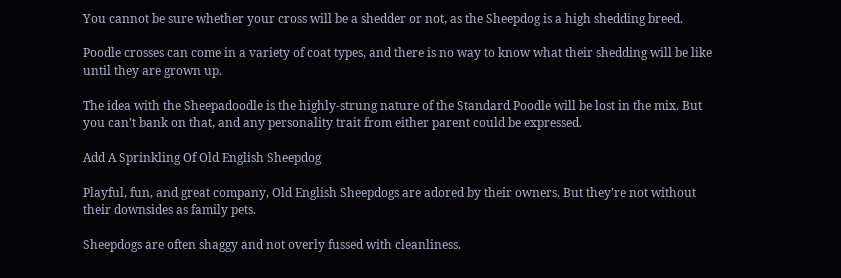You cannot be sure whether your cross will be a shedder or not, as the Sheepdog is a high shedding breed.

Poodle crosses can come in a variety of coat types, and there is no way to know what their shedding will be like until they are grown up.

The idea with the Sheepadoodle is the highly-strung nature of the Standard Poodle will be lost in the mix. But you can’t bank on that, and any personality trait from either parent could be expressed.

Add A Sprinkling Of Old English Sheepdog

Playful, fun, and great company, Old English Sheepdogs are adored by their owners. But they’re not without their downsides as family pets.

Sheepdogs are often shaggy and not overly fussed with cleanliness.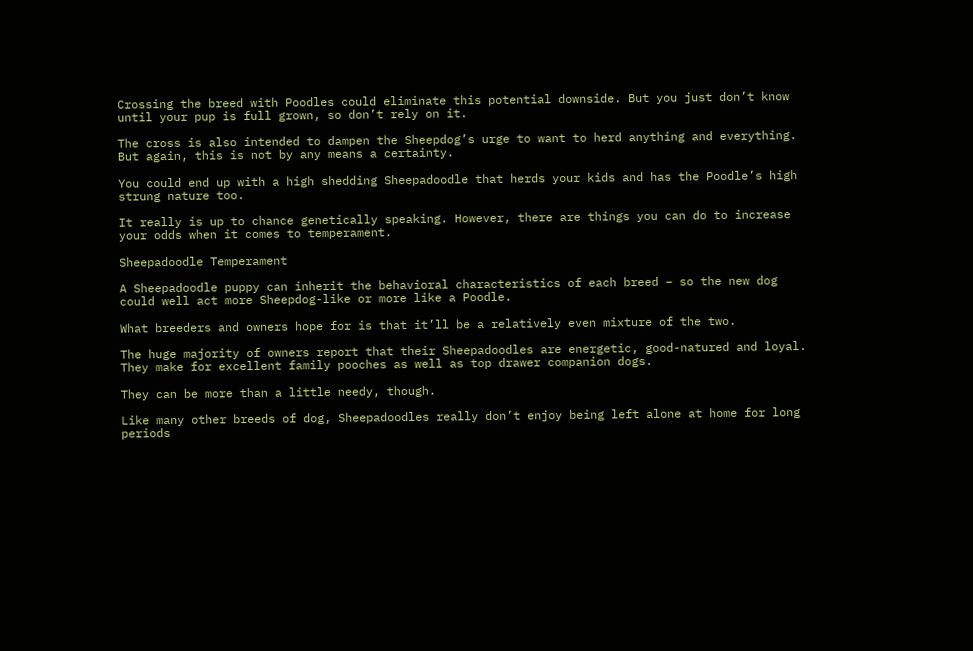Crossing the breed with Poodles could eliminate this potential downside. But you just don’t know until your pup is full grown, so don’t rely on it.

The cross is also intended to dampen the Sheepdog’s urge to want to herd anything and everything. But again, this is not by any means a certainty.

You could end up with a high shedding Sheepadoodle that herds your kids and has the Poodle’s high strung nature too.

It really is up to chance genetically speaking. However, there are things you can do to increase your odds when it comes to temperament.

Sheepadoodle Temperament

A Sheepadoodle puppy can inherit the behavioral characteristics of each breed – so the new dog could well act more Sheepdog-like or more like a Poodle.

What breeders and owners hope for is that it’ll be a relatively even mixture of the two.

The huge majority of owners report that their Sheepadoodles are energetic, good-natured and loyal. They make for excellent family pooches as well as top drawer companion dogs.

They can be more than a little needy, though.

Like many other breeds of dog, Sheepadoodles really don’t enjoy being left alone at home for long periods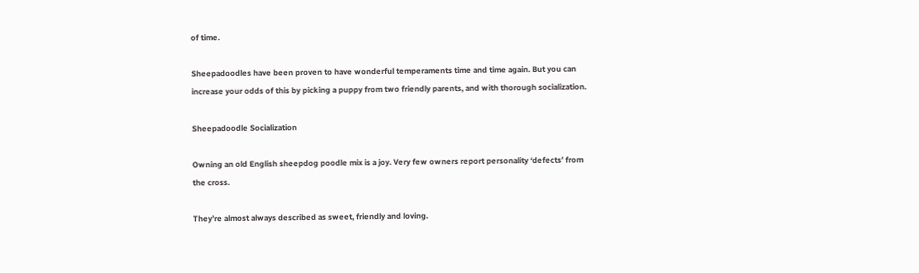of time.

Sheepadoodles have been proven to have wonderful temperaments time and time again. But you can increase your odds of this by picking a puppy from two friendly parents, and with thorough socialization.

Sheepadoodle Socialization

Owning an old English sheepdog poodle mix is a joy. Very few owners report personality ‘defects’ from the cross.

They’re almost always described as sweet, friendly and loving.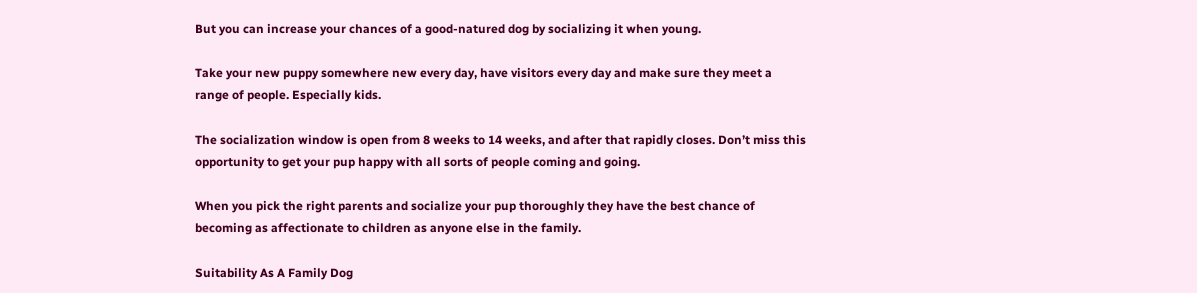But you can increase your chances of a good-natured dog by socializing it when young.

Take your new puppy somewhere new every day, have visitors every day and make sure they meet a range of people. Especially kids.

The socialization window is open from 8 weeks to 14 weeks, and after that rapidly closes. Don’t miss this opportunity to get your pup happy with all sorts of people coming and going.

When you pick the right parents and socialize your pup thoroughly they have the best chance of becoming as affectionate to children as anyone else in the family.

Suitability As A Family Dog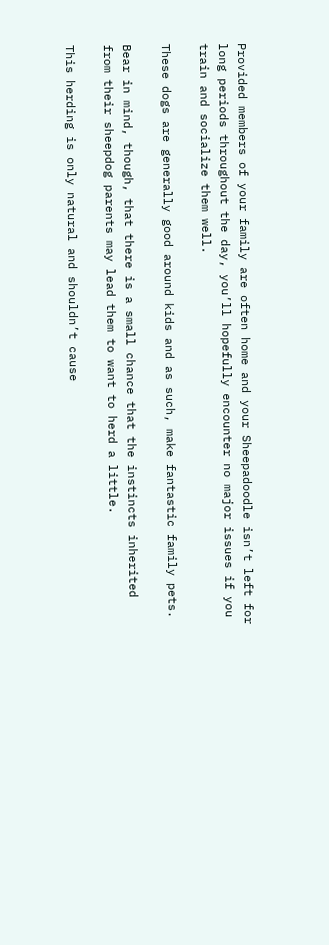Provided members of your family are often home and your Sheepadoodle isn’t left for long periods throughout the day, you’ll hopefully encounter no major issues if you train and socialize them well.

These dogs are generally good around kids and as such, make fantastic family pets.

Bear in mind, though, that there is a small chance that the instincts inherited from their sheepdog parents may lead them to want to herd a little.

This herding is only natural and shouldn’t cause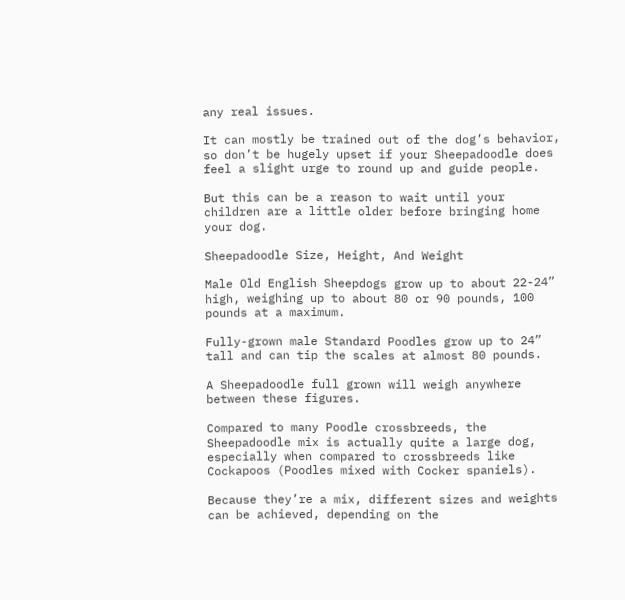any real issues.

It can mostly be trained out of the dog’s behavior, so don’t be hugely upset if your Sheepadoodle does feel a slight urge to round up and guide people.

But this can be a reason to wait until your children are a little older before bringing home your dog.

Sheepadoodle Size, Height, And Weight

Male Old English Sheepdogs grow up to about 22-24” high, weighing up to about 80 or 90 pounds, 100 pounds at a maximum.

Fully-grown male Standard Poodles grow up to 24” tall and can tip the scales at almost 80 pounds.

A Sheepadoodle full grown will weigh anywhere between these figures.

Compared to many Poodle crossbreeds, the Sheepadoodle mix is actually quite a large dog, especially when compared to crossbreeds like Cockapoos (Poodles mixed with Cocker spaniels).

Because they’re a mix, different sizes and weights can be achieved, depending on the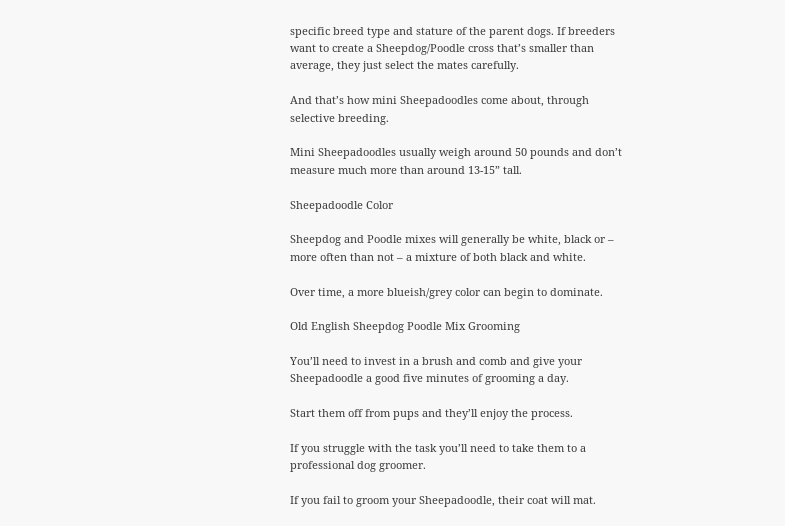specific breed type and stature of the parent dogs. If breeders want to create a Sheepdog/Poodle cross that’s smaller than average, they just select the mates carefully.

And that’s how mini Sheepadoodles come about, through selective breeding.

Mini Sheepadoodles usually weigh around 50 pounds and don’t measure much more than around 13-15” tall.

Sheepadoodle Color

Sheepdog and Poodle mixes will generally be white, black or – more often than not – a mixture of both black and white.

Over time, a more blueish/grey color can begin to dominate.

Old English Sheepdog Poodle Mix Grooming

You’ll need to invest in a brush and comb and give your Sheepadoodle a good five minutes of grooming a day.

Start them off from pups and they’ll enjoy the process.

If you struggle with the task you’ll need to take them to a professional dog groomer.

If you fail to groom your Sheepadoodle, their coat will mat.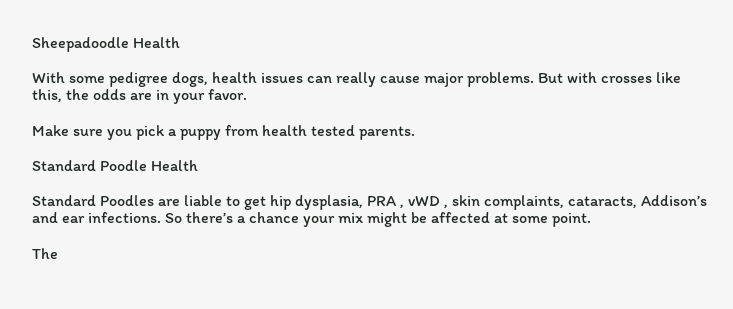Sheepadoodle Health

With some pedigree dogs, health issues can really cause major problems. But with crosses like this, the odds are in your favor.

Make sure you pick a puppy from health tested parents.

Standard Poodle Health

Standard Poodles are liable to get hip dysplasia, PRA , vWD , skin complaints, cataracts, Addison’s and ear infections. So there’s a chance your mix might be affected at some point.

The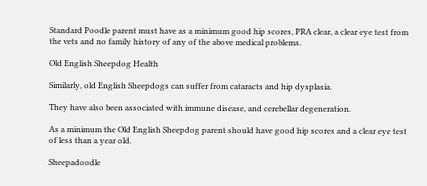Standard Poodle parent must have as a minimum good hip scores, PRA clear, a clear eye test from the vets and no family history of any of the above medical problems.

Old English Sheepdog Health

Similarly, old English Sheepdogs can suffer from cataracts and hip dysplasia.

They have also been associated with immune disease, and cerebellar degeneration.

As a minimum the Old English Sheepdog parent should have good hip scores and a clear eye test of less than a year old.

Sheepadoodle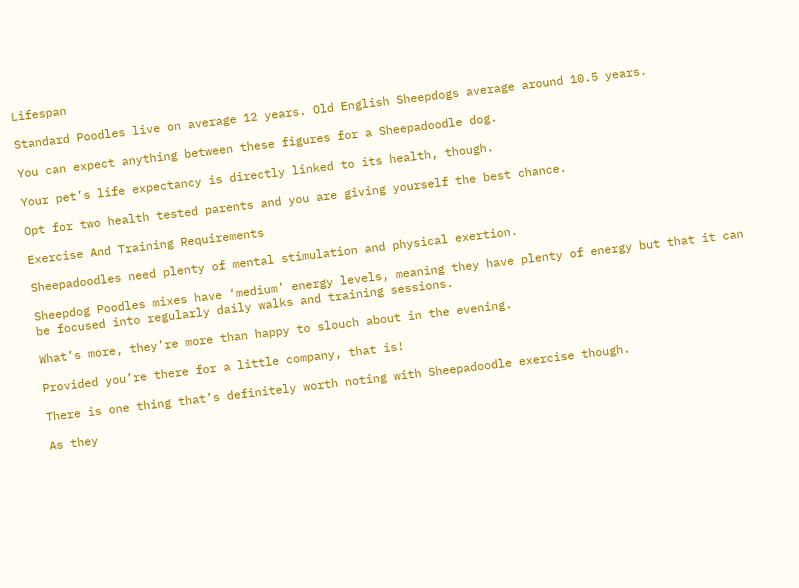Lifespan

Standard Poodles live on average 12 years. Old English Sheepdogs average around 10.5 years.

You can expect anything between these figures for a Sheepadoodle dog.

Your pet’s life expectancy is directly linked to its health, though.

Opt for two health tested parents and you are giving yourself the best chance.

Exercise And Training Requirements

Sheepadoodles need plenty of mental stimulation and physical exertion.

Sheepdog Poodles mixes have ‘medium’ energy levels, meaning they have plenty of energy but that it can be focused into regularly daily walks and training sessions.

What’s more, they’re more than happy to slouch about in the evening.

Provided you’re there for a little company, that is!

There is one thing that’s definitely worth noting with Sheepadoodle exercise though.

As they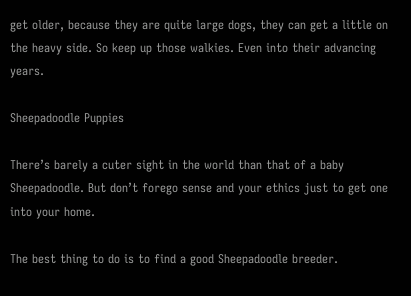get older, because they are quite large dogs, they can get a little on the heavy side. So keep up those walkies. Even into their advancing years.

Sheepadoodle Puppies

There’s barely a cuter sight in the world than that of a baby Sheepadoodle. But don’t forego sense and your ethics just to get one into your home.

The best thing to do is to find a good Sheepadoodle breeder.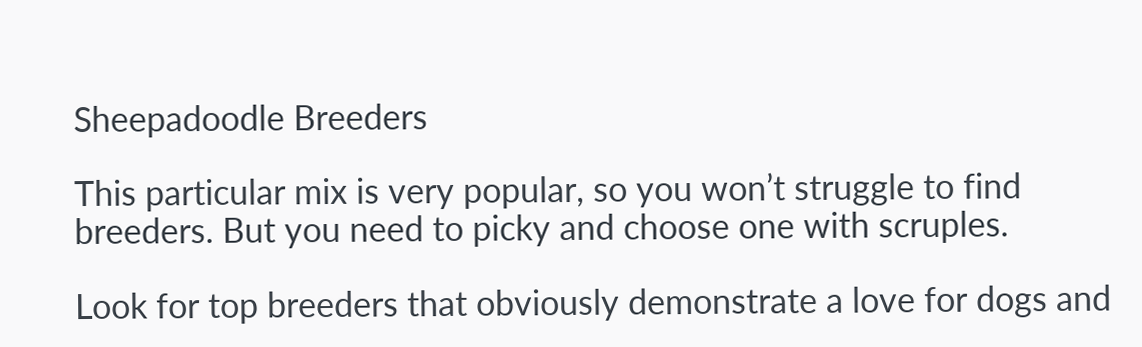Sheepadoodle Breeders

This particular mix is very popular, so you won’t struggle to find breeders. But you need to picky and choose one with scruples.

Look for top breeders that obviously demonstrate a love for dogs and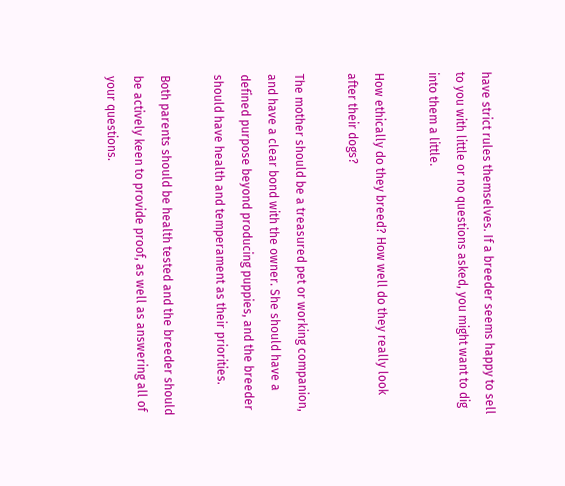have strict rules themselves. If a breeder seems happy to sell to you with little or no questions asked, you might want to dig into them a little.

How ethically do they breed? How well do they really look after their dogs?

The mother should be a treasured pet or working companion, and have a clear bond with the owner. She should have a defined purpose beyond producing puppies, and the breeder should have health and temperament as their priorities.

Both parents should be health tested and the breeder should be actively keen to provide proof, as well as answering all of your questions.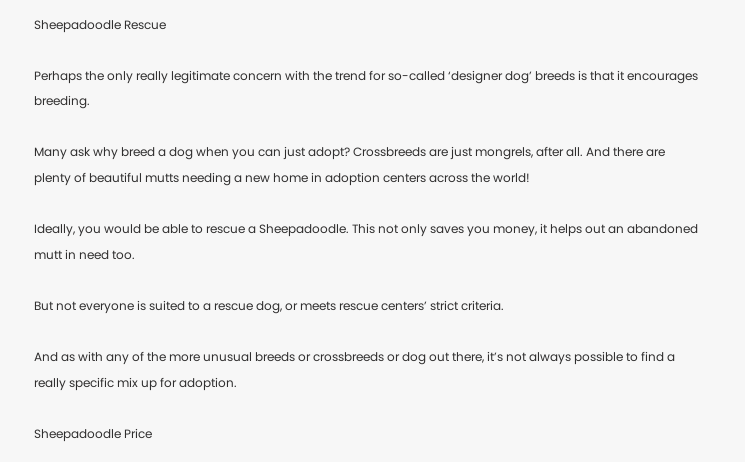Sheepadoodle Rescue

Perhaps the only really legitimate concern with the trend for so-called ‘designer dog’ breeds is that it encourages breeding.

Many ask why breed a dog when you can just adopt? Crossbreeds are just mongrels, after all. And there are plenty of beautiful mutts needing a new home in adoption centers across the world!

Ideally, you would be able to rescue a Sheepadoodle. This not only saves you money, it helps out an abandoned mutt in need too.

But not everyone is suited to a rescue dog, or meets rescue centers’ strict criteria.

And as with any of the more unusual breeds or crossbreeds or dog out there, it’s not always possible to find a really specific mix up for adoption.

Sheepadoodle Price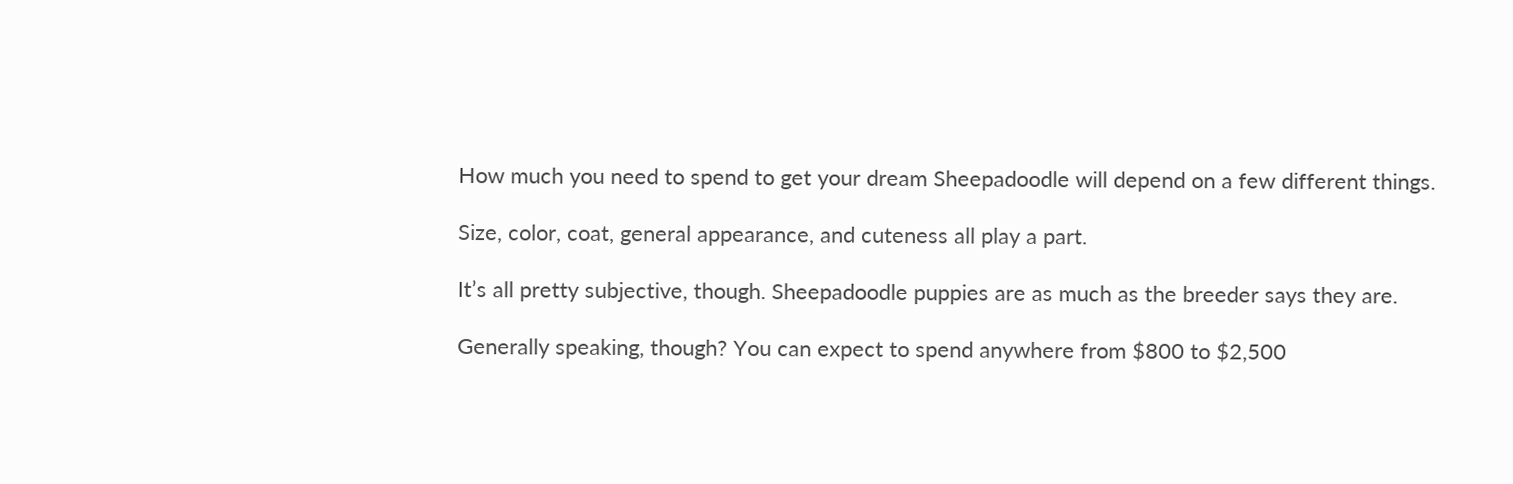How much you need to spend to get your dream Sheepadoodle will depend on a few different things.

Size, color, coat, general appearance, and cuteness all play a part.

It’s all pretty subjective, though. Sheepadoodle puppies are as much as the breeder says they are.

Generally speaking, though? You can expect to spend anywhere from $800 to $2,500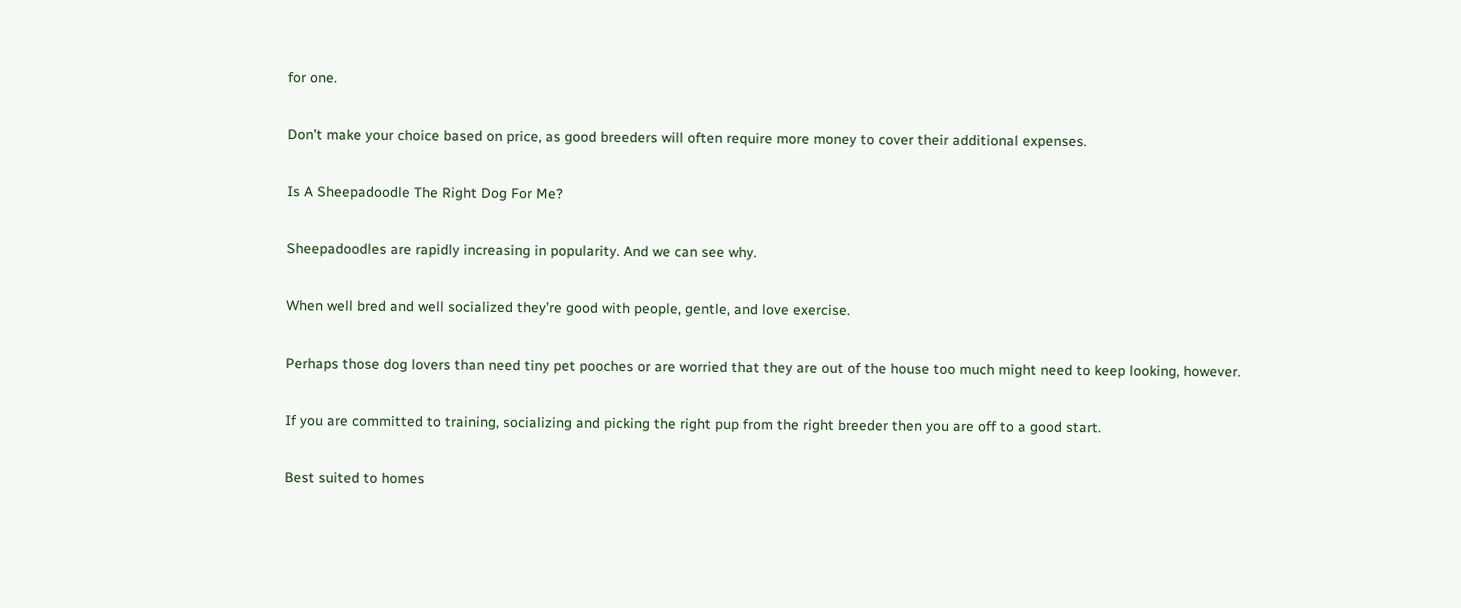for one.

Don’t make your choice based on price, as good breeders will often require more money to cover their additional expenses.

Is A Sheepadoodle The Right Dog For Me?

Sheepadoodles are rapidly increasing in popularity. And we can see why.

When well bred and well socialized they’re good with people, gentle, and love exercise.

Perhaps those dog lovers than need tiny pet pooches or are worried that they are out of the house too much might need to keep looking, however.

If you are committed to training, socializing and picking the right pup from the right breeder then you are off to a good start.

Best suited to homes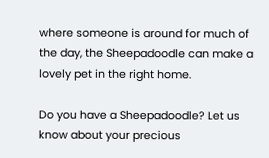where someone is around for much of the day, the Sheepadoodle can make a lovely pet in the right home.

Do you have a Sheepadoodle? Let us know about your precious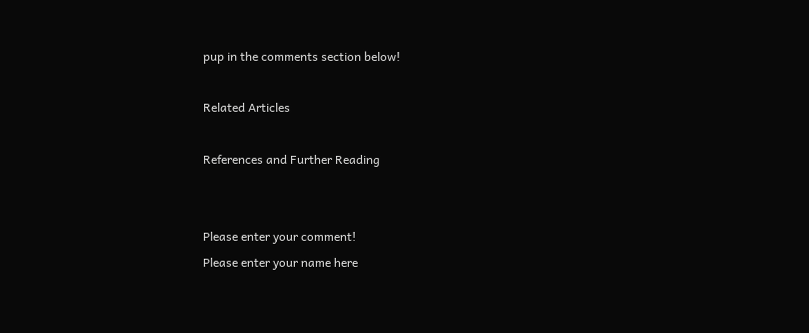pup in the comments section below!

Related Articles

References and Further Reading


Please enter your comment!
Please enter your name here